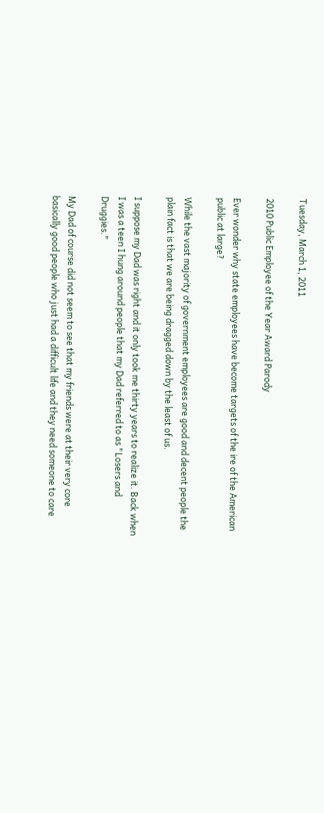Tuesday, March 1, 2011

2010 Public Employee of the Year Award Parody

Ever wonder why state employees have become targets of the ire of the American public at large?

While the vast majority of government employees are good and decent people the plain fact is that we are being dragged down by the least of us.

I suppose my Dad was right and it only took me thirty years to realize it. Back when I was a teen I hung around people that my Dad referred to as "Losers and Druggies."

My Dad of course did not seem to see that my friends were at their very core basically good people who just had a difficult life and they need someone to care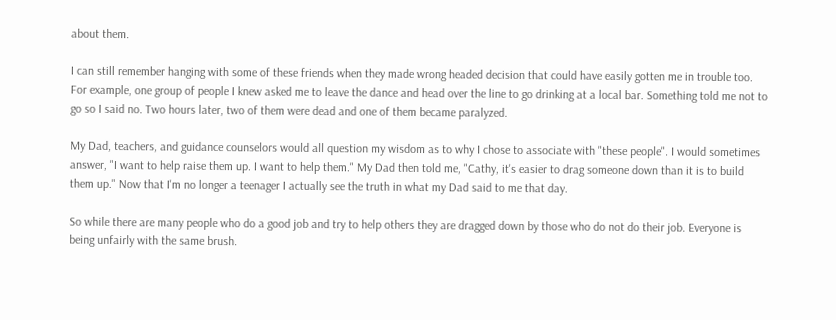about them.

I can still remember hanging with some of these friends when they made wrong headed decision that could have easily gotten me in trouble too. For example, one group of people I knew asked me to leave the dance and head over the line to go drinking at a local bar. Something told me not to go so I said no. Two hours later, two of them were dead and one of them became paralyzed.

My Dad, teachers, and guidance counselors would all question my wisdom as to why I chose to associate with "these people". I would sometimes answer, "I want to help raise them up. I want to help them." My Dad then told me, "Cathy, it's easier to drag someone down than it is to build them up." Now that I'm no longer a teenager I actually see the truth in what my Dad said to me that day.

So while there are many people who do a good job and try to help others they are dragged down by those who do not do their job. Everyone is being unfairly with the same brush.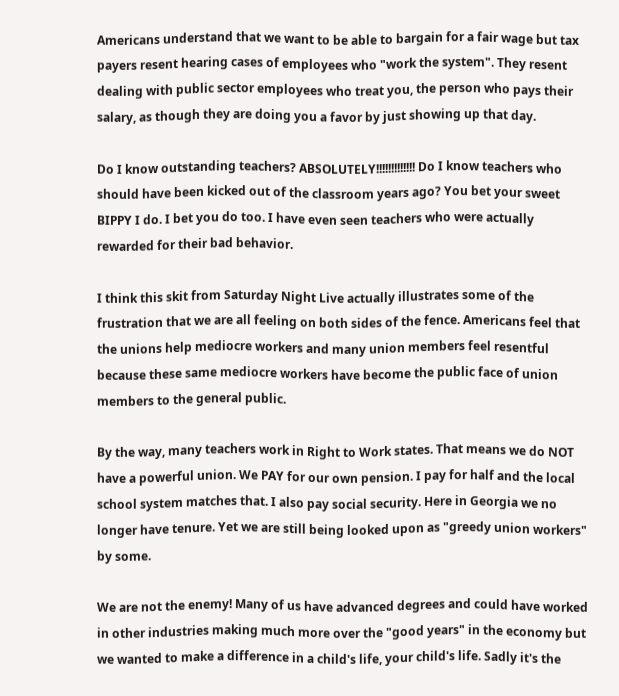Americans understand that we want to be able to bargain for a fair wage but tax payers resent hearing cases of employees who "work the system". They resent dealing with public sector employees who treat you, the person who pays their salary, as though they are doing you a favor by just showing up that day.

Do I know outstanding teachers? ABSOLUTELY!!!!!!!!!!!!! Do I know teachers who should have been kicked out of the classroom years ago? You bet your sweet BIPPY I do. I bet you do too. I have even seen teachers who were actually rewarded for their bad behavior.

I think this skit from Saturday Night Live actually illustrates some of the frustration that we are all feeling on both sides of the fence. Americans feel that the unions help mediocre workers and many union members feel resentful because these same mediocre workers have become the public face of union members to the general public.

By the way, many teachers work in Right to Work states. That means we do NOT have a powerful union. We PAY for our own pension. I pay for half and the local school system matches that. I also pay social security. Here in Georgia we no longer have tenure. Yet we are still being looked upon as "greedy union workers" by some.

We are not the enemy! Many of us have advanced degrees and could have worked in other industries making much more over the "good years" in the economy but we wanted to make a difference in a child's life, your child's life. Sadly it's the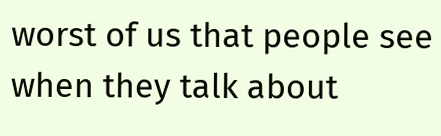worst of us that people see when they talk about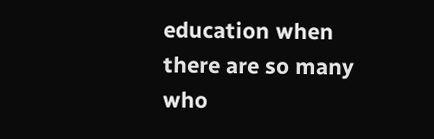education when there are so many who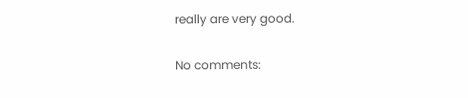really are very good.

No comments: